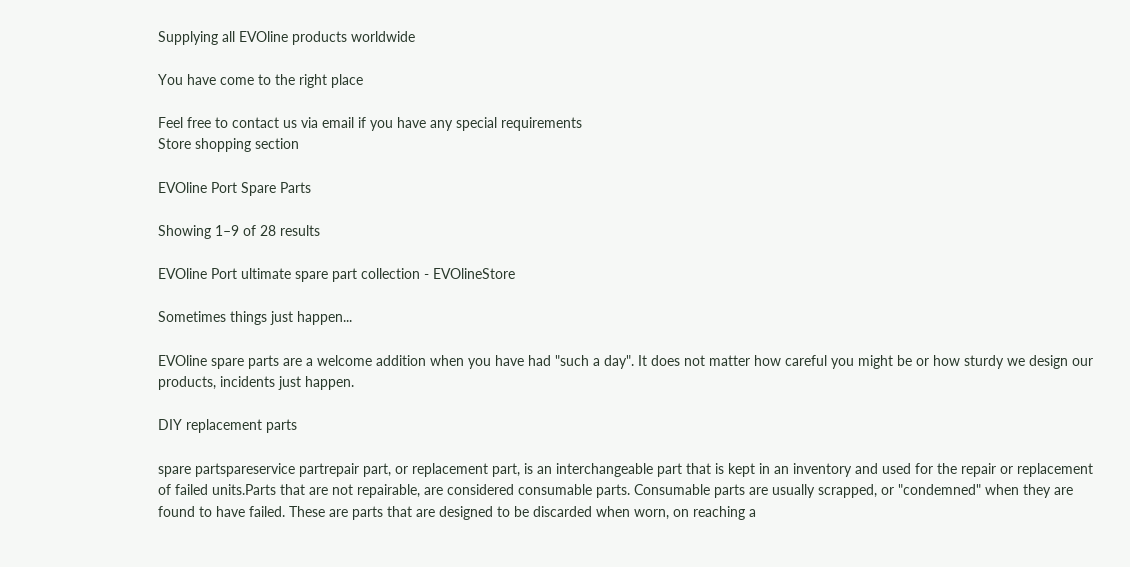Supplying all EVOline products worldwide

You have come to the right place

Feel free to contact us via email if you have any special requirements
Store shopping section

EVOline Port Spare Parts

Showing 1–9 of 28 results

EVOline Port ultimate spare part collection - EVOlineStore

Sometimes things just happen...

EVOline spare parts are a welcome addition when you have had "such a day". It does not matter how careful you might be or how sturdy we design our products, incidents just happen.

DIY replacement parts

spare partspareservice partrepair part, or replacement part, is an interchangeable part that is kept in an inventory and used for the repair or replacement of failed units.Parts that are not repairable, are considered consumable parts. Consumable parts are usually scrapped, or "condemned" when they are found to have failed. These are parts that are designed to be discarded when worn, on reaching a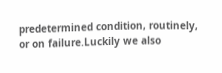predetermined condition, routinely, or on failure.Luckily we also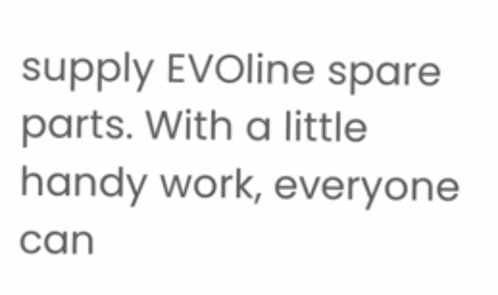supply EVOline spare parts. With a little handy work, everyone can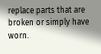replace parts that are broken or simply have worn.